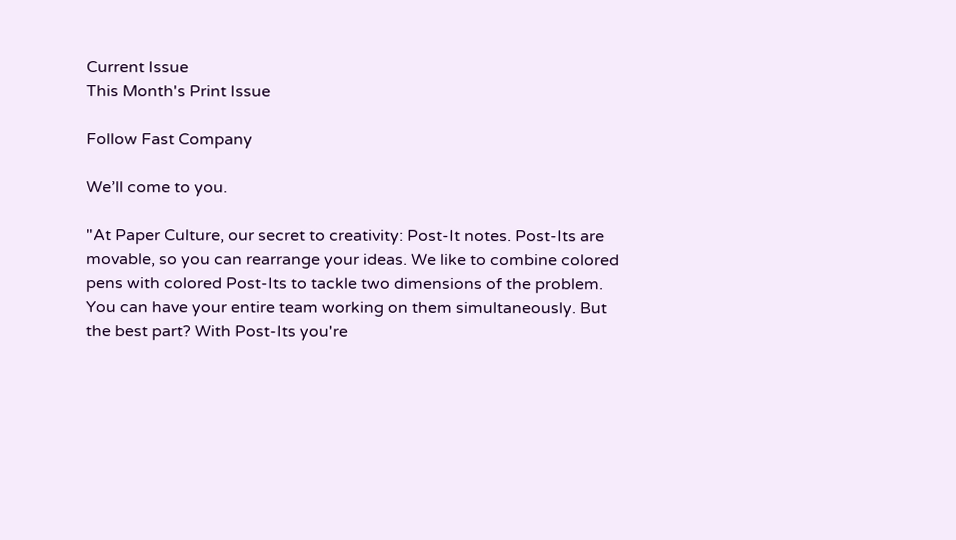Current Issue
This Month's Print Issue

Follow Fast Company

We’ll come to you.

"At Paper Culture, our secret to creativity: Post-It notes. Post-Its are movable, so you can rearrange your ideas. We like to combine colored pens with colored Post-Its to tackle two dimensions of the problem. You can have your entire team working on them simultaneously. But the best part? With Post-Its you're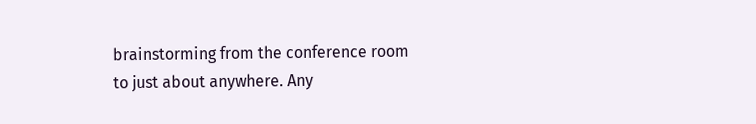brainstorming from the conference room to just about anywhere. Any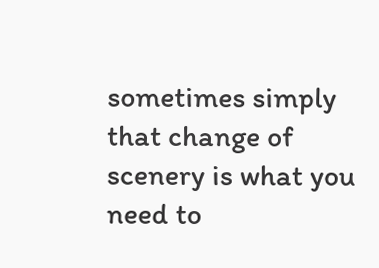sometimes simply that change of scenery is what you need to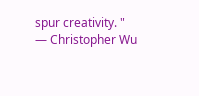spur creativity. " — Christopher Wu